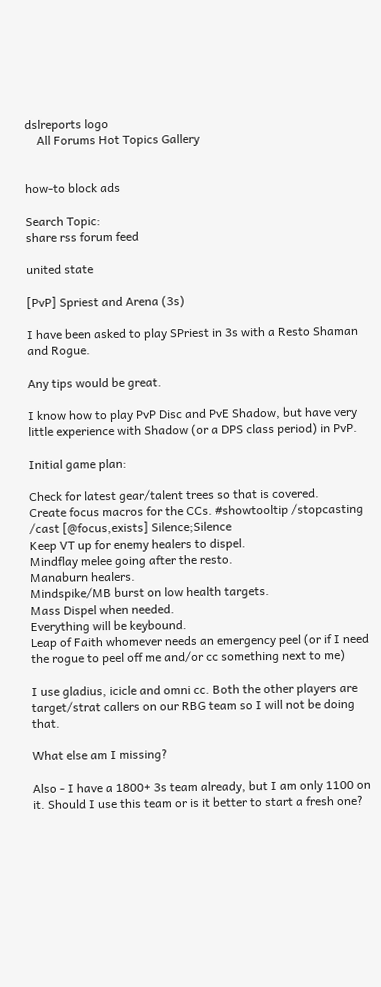dslreports logo
    All Forums Hot Topics Gallery


how-to block ads

Search Topic:
share rss forum feed

united state

[PvP] Spriest and Arena (3s)

I have been asked to play SPriest in 3s with a Resto Shaman and Rogue.

Any tips would be great.

I know how to play PvP Disc and PvE Shadow, but have very little experience with Shadow (or a DPS class period) in PvP.

Initial game plan:

Check for latest gear/talent trees so that is covered.
Create focus macros for the CCs. #showtooltip /stopcasting /cast [@focus,exists] Silence;Silence
Keep VT up for enemy healers to dispel.
Mindflay melee going after the resto.
Manaburn healers.
Mindspike/MB burst on low health targets.
Mass Dispel when needed.
Everything will be keybound.
Leap of Faith whomever needs an emergency peel (or if I need the rogue to peel off me and/or cc something next to me)

I use gladius, icicle and omni cc. Both the other players are target/strat callers on our RBG team so I will not be doing that.

What else am I missing?

Also - I have a 1800+ 3s team already, but I am only 1100 on it. Should I use this team or is it better to start a fresh one?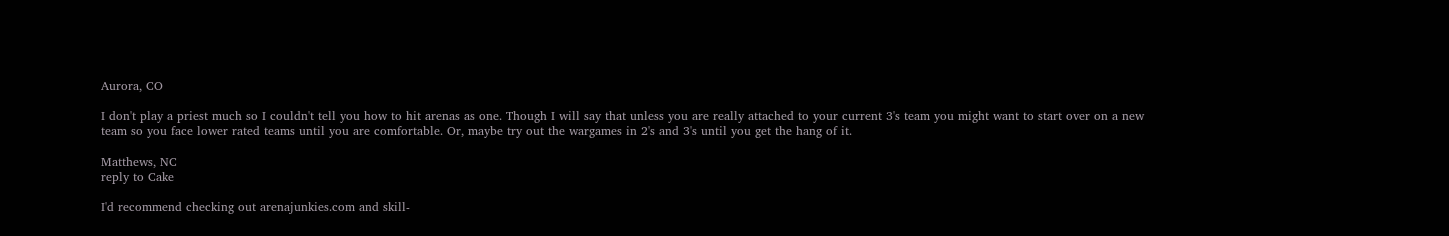Aurora, CO

I don't play a priest much so I couldn't tell you how to hit arenas as one. Though I will say that unless you are really attached to your current 3's team you might want to start over on a new team so you face lower rated teams until you are comfortable. Or, maybe try out the wargames in 2's and 3's until you get the hang of it.

Matthews, NC
reply to Cake

I'd recommend checking out arenajunkies.com and skill-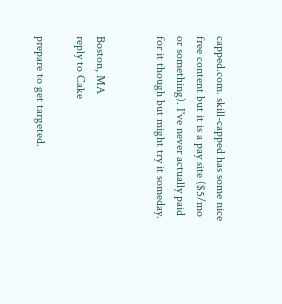capped.com. skill-capped has some nice free content but it is a pay site ($5/mo or something). I've never actually paid for it though but might try it someday.


Boston, MA
reply to Cake

prepare to get targeted.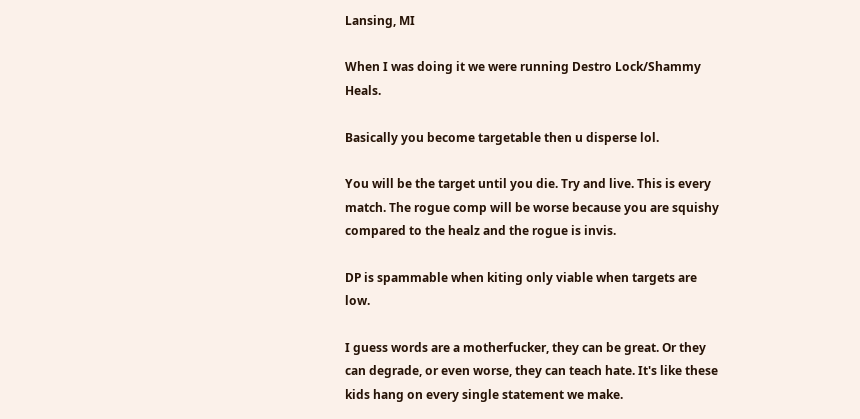Lansing, MI

When I was doing it we were running Destro Lock/Shammy Heals.

Basically you become targetable then u disperse lol.

You will be the target until you die. Try and live. This is every match. The rogue comp will be worse because you are squishy compared to the healz and the rogue is invis.

DP is spammable when kiting only viable when targets are low.

I guess words are a motherfucker, they can be great. Or they can degrade, or even worse, they can teach hate. It's like these kids hang on every single statement we make.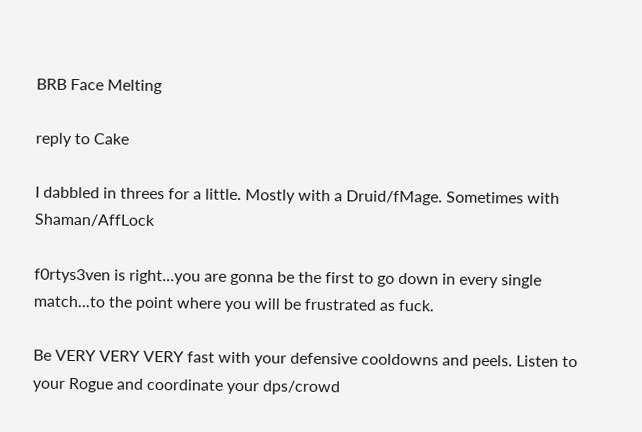BRB Face Melting

reply to Cake

I dabbled in threes for a little. Mostly with a Druid/fMage. Sometimes with Shaman/AffLock

f0rtys3ven is right...you are gonna be the first to go down in every single match...to the point where you will be frustrated as fuck.

Be VERY VERY VERY fast with your defensive cooldowns and peels. Listen to your Rogue and coordinate your dps/crowd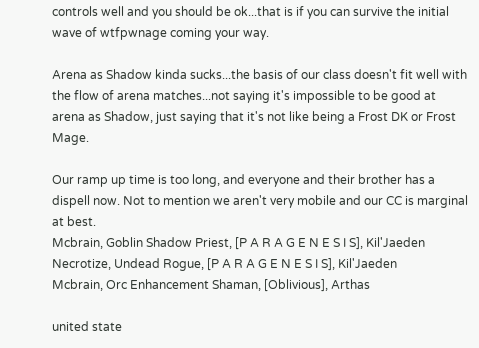controls well and you should be ok...that is if you can survive the initial wave of wtfpwnage coming your way.

Arena as Shadow kinda sucks...the basis of our class doesn't fit well with the flow of arena matches...not saying it's impossible to be good at arena as Shadow, just saying that it's not like being a Frost DK or Frost Mage.

Our ramp up time is too long, and everyone and their brother has a dispell now. Not to mention we aren't very mobile and our CC is marginal at best.
Mcbrain, Goblin Shadow Priest, [P A R A G E N E S I S], Kil'Jaeden
Necrotize, Undead Rogue, [P A R A G E N E S I S], Kil'Jaeden
Mcbrain, Orc Enhancement Shaman, [Oblivious], Arthas

united state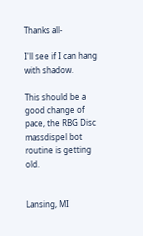Thanks all-

I'll see if I can hang with shadow.

This should be a good change of pace, the RBG Disc massdispel bot routine is getting old.


Lansing, MI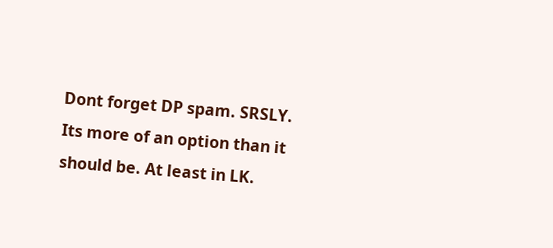Dont forget DP spam. SRSLY. Its more of an option than it should be. At least in LK.